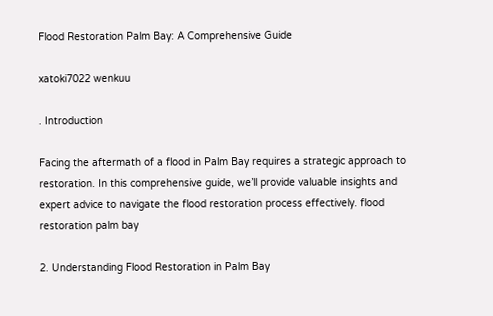Flood Restoration Palm Bay: A Comprehensive Guide

xatoki7022 wenkuu

. Introduction

Facing the aftermath of a flood in Palm Bay requires a strategic approach to restoration. In this comprehensive guide, we’ll provide valuable insights and expert advice to navigate the flood restoration process effectively. flood restoration palm bay

2. Understanding Flood Restoration in Palm Bay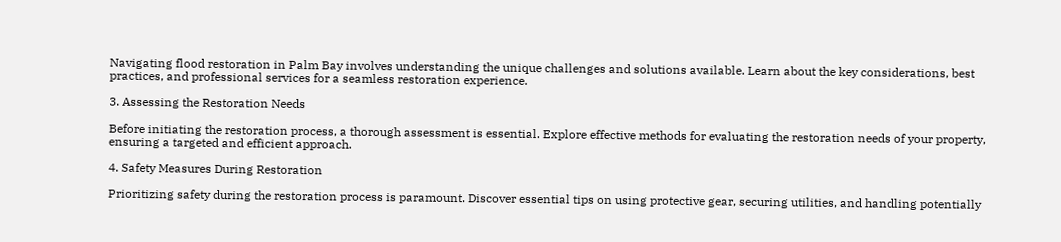Navigating flood restoration in Palm Bay involves understanding the unique challenges and solutions available. Learn about the key considerations, best practices, and professional services for a seamless restoration experience.

3. Assessing the Restoration Needs

Before initiating the restoration process, a thorough assessment is essential. Explore effective methods for evaluating the restoration needs of your property, ensuring a targeted and efficient approach.

4. Safety Measures During Restoration

Prioritizing safety during the restoration process is paramount. Discover essential tips on using protective gear, securing utilities, and handling potentially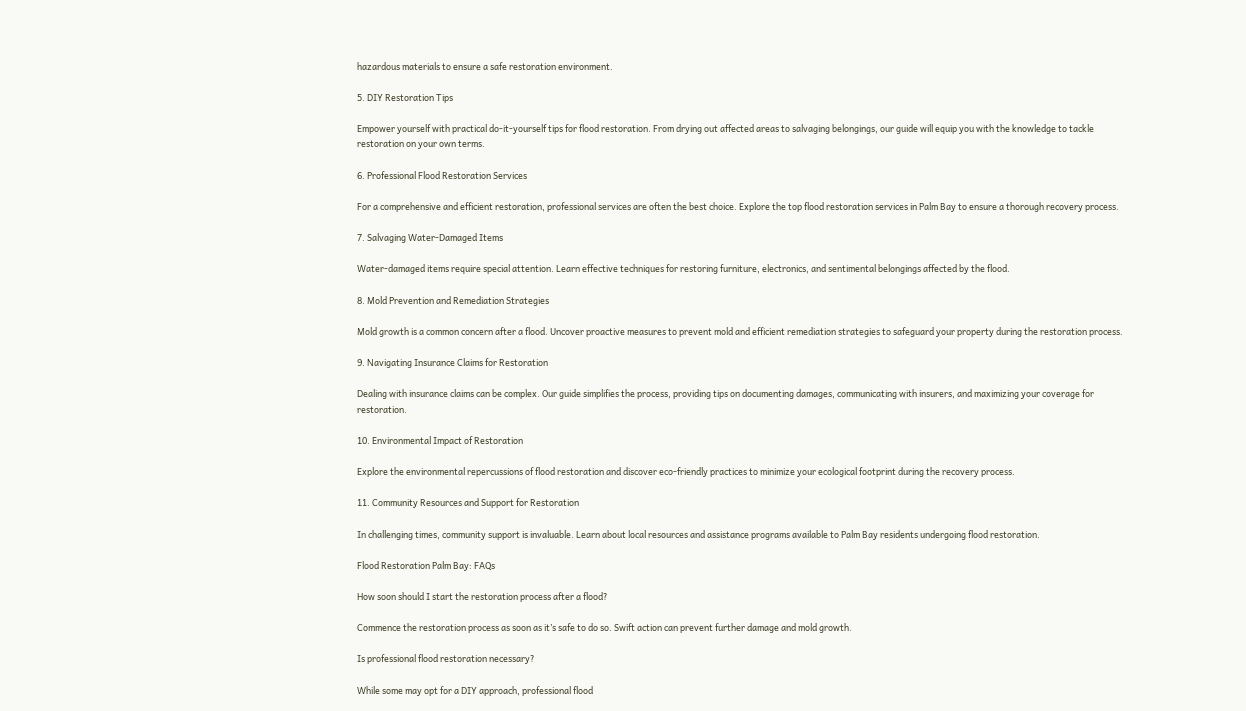hazardous materials to ensure a safe restoration environment.

5. DIY Restoration Tips

Empower yourself with practical do-it-yourself tips for flood restoration. From drying out affected areas to salvaging belongings, our guide will equip you with the knowledge to tackle restoration on your own terms.

6. Professional Flood Restoration Services

For a comprehensive and efficient restoration, professional services are often the best choice. Explore the top flood restoration services in Palm Bay to ensure a thorough recovery process.

7. Salvaging Water-Damaged Items

Water-damaged items require special attention. Learn effective techniques for restoring furniture, electronics, and sentimental belongings affected by the flood.

8. Mold Prevention and Remediation Strategies

Mold growth is a common concern after a flood. Uncover proactive measures to prevent mold and efficient remediation strategies to safeguard your property during the restoration process.

9. Navigating Insurance Claims for Restoration

Dealing with insurance claims can be complex. Our guide simplifies the process, providing tips on documenting damages, communicating with insurers, and maximizing your coverage for restoration.

10. Environmental Impact of Restoration

Explore the environmental repercussions of flood restoration and discover eco-friendly practices to minimize your ecological footprint during the recovery process.

11. Community Resources and Support for Restoration

In challenging times, community support is invaluable. Learn about local resources and assistance programs available to Palm Bay residents undergoing flood restoration.

Flood Restoration Palm Bay: FAQs

How soon should I start the restoration process after a flood?

Commence the restoration process as soon as it’s safe to do so. Swift action can prevent further damage and mold growth.

Is professional flood restoration necessary?

While some may opt for a DIY approach, professional flood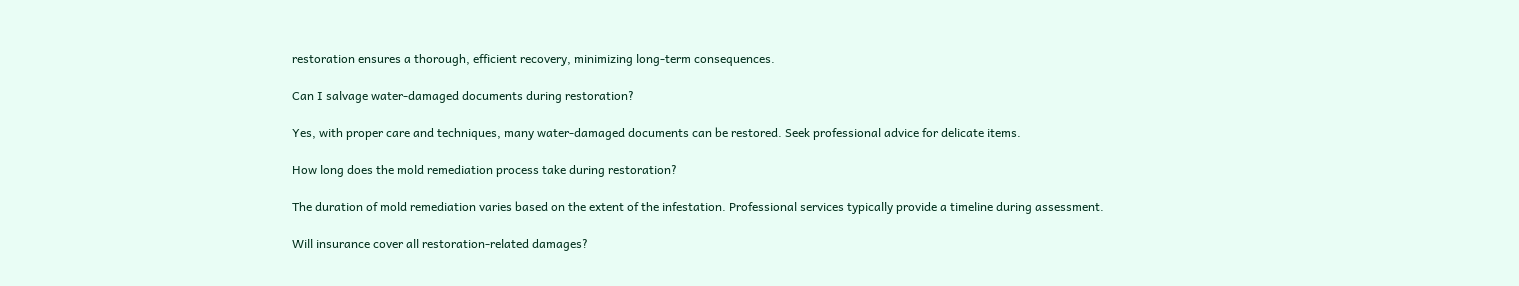restoration ensures a thorough, efficient recovery, minimizing long-term consequences.

Can I salvage water-damaged documents during restoration?

Yes, with proper care and techniques, many water-damaged documents can be restored. Seek professional advice for delicate items.

How long does the mold remediation process take during restoration?

The duration of mold remediation varies based on the extent of the infestation. Professional services typically provide a timeline during assessment.

Will insurance cover all restoration-related damages?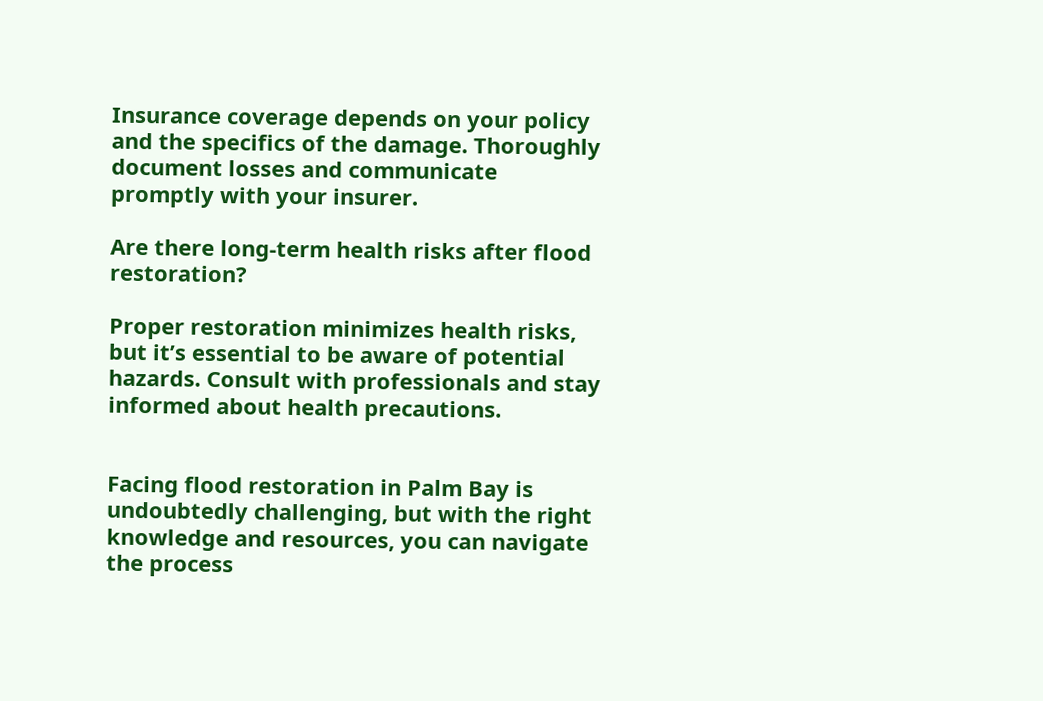Insurance coverage depends on your policy and the specifics of the damage. Thoroughly document losses and communicate promptly with your insurer.

Are there long-term health risks after flood restoration?

Proper restoration minimizes health risks, but it’s essential to be aware of potential hazards. Consult with professionals and stay informed about health precautions.


Facing flood restoration in Palm Bay is undoubtedly challenging, but with the right knowledge and resources, you can navigate the process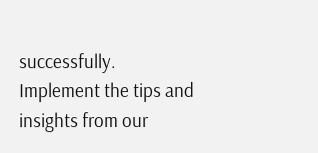successfully. Implement the tips and insights from our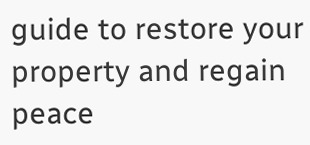guide to restore your property and regain peace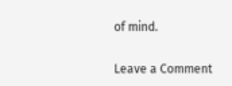of mind.

Leave a Comment